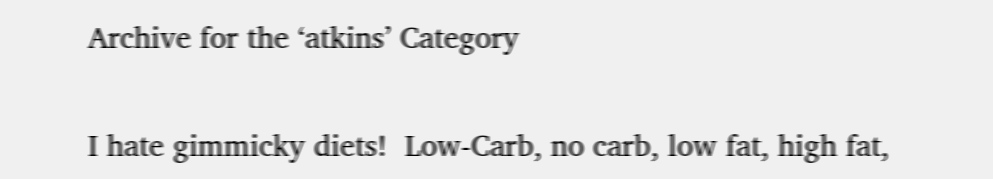Archive for the ‘atkins’ Category

I hate gimmicky diets!  Low-Carb, no carb, low fat, high fat,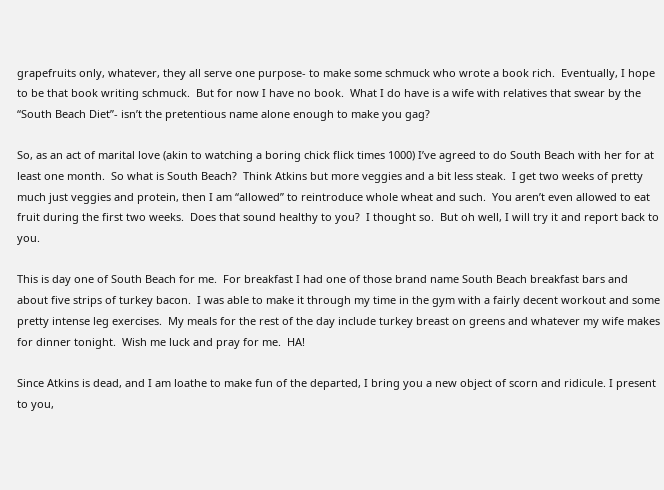grapefruits only, whatever, they all serve one purpose- to make some schmuck who wrote a book rich.  Eventually, I hope to be that book writing schmuck.  But for now I have no book.  What I do have is a wife with relatives that swear by the “South Beach Diet”- isn’t the pretentious name alone enough to make you gag?

So, as an act of marital love (akin to watching a boring chick flick times 1000) I’ve agreed to do South Beach with her for at least one month.  So what is South Beach?  Think Atkins but more veggies and a bit less steak.  I get two weeks of pretty much just veggies and protein, then I am “allowed” to reintroduce whole wheat and such.  You aren’t even allowed to eat fruit during the first two weeks.  Does that sound healthy to you?  I thought so.  But oh well, I will try it and report back to you.

This is day one of South Beach for me.  For breakfast I had one of those brand name South Beach breakfast bars and about five strips of turkey bacon.  I was able to make it through my time in the gym with a fairly decent workout and some pretty intense leg exercises.  My meals for the rest of the day include turkey breast on greens and whatever my wife makes for dinner tonight.  Wish me luck and pray for me.  HA!

Since Atkins is dead, and I am loathe to make fun of the departed, I bring you a new object of scorn and ridicule. I present to you,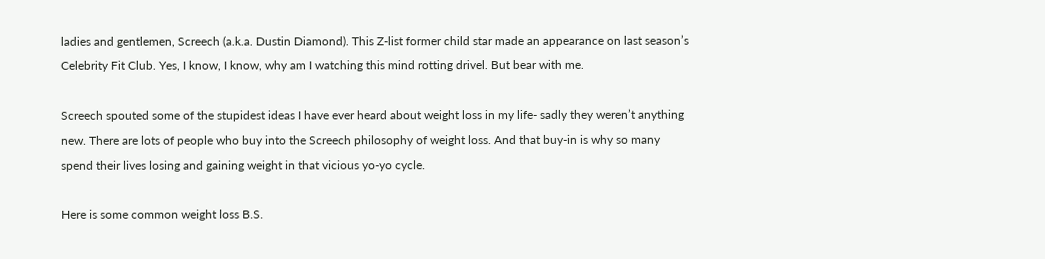ladies and gentlemen, Screech (a.k.a. Dustin Diamond). This Z-list former child star made an appearance on last season’s Celebrity Fit Club. Yes, I know, I know, why am I watching this mind rotting drivel. But bear with me.

Screech spouted some of the stupidest ideas I have ever heard about weight loss in my life- sadly they weren’t anything new. There are lots of people who buy into the Screech philosophy of weight loss. And that buy-in is why so many spend their lives losing and gaining weight in that vicious yo-yo cycle.

Here is some common weight loss B.S.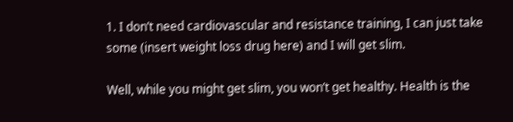1. I don’t need cardiovascular and resistance training, I can just take some (insert weight loss drug here) and I will get slim.

Well, while you might get slim, you won’t get healthy. Health is the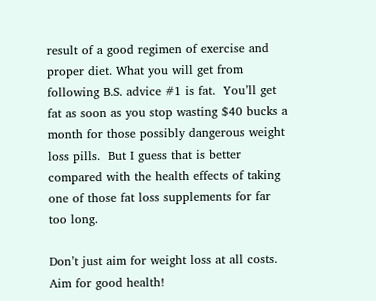result of a good regimen of exercise and proper diet. What you will get from following B.S. advice #1 is fat.  You’ll get fat as soon as you stop wasting $40 bucks a month for those possibly dangerous weight loss pills.  But I guess that is better compared with the health effects of taking one of those fat loss supplements for far too long.

Don’t just aim for weight loss at all costs.  Aim for good health!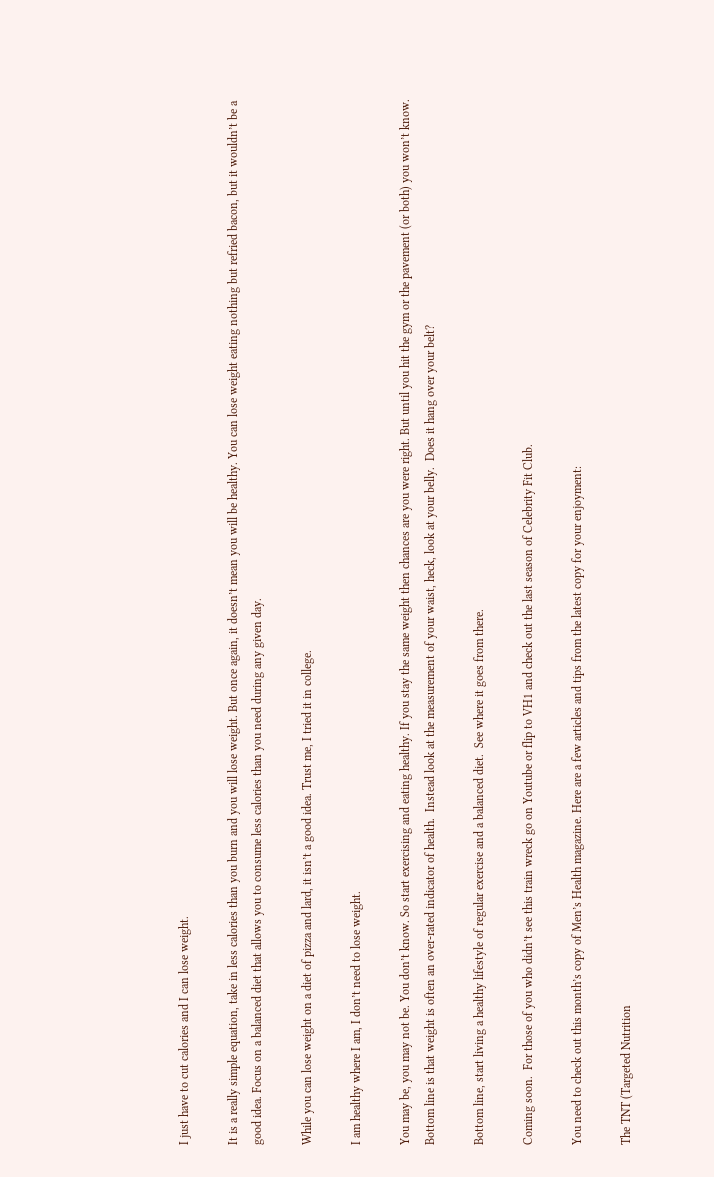I just have to cut calories and I can lose weight.

It is a really simple equation, take in less calories than you burn and you will lose weight. But once again, it doesn’t mean you will be healthy. You can lose weight eating nothing but refried bacon, but it wouldn’t be a good idea. Focus on a balanced diet that allows you to consume less calories than you need during any given day.

While you can lose weight on a diet of pizza and lard, it isn’t a good idea. Trust me, I tried it in college.

I am healthy where I am, I don’t need to lose weight.

You may be, you may not be. You don’t know. So start exercising and eating healthy. If you stay the same weight then chances are you were right. But until you hit the gym or the pavement (or both) you won’t know.  Bottom line is that weight is often an over-rated indicator of health.  Instead look at the measurement of your waist, heck, look at your belly.  Does it hang over your belt?

Bottom line, start living a healthy lifestyle of regular exercise and a balanced diet.  See where it goes from there.

Coming soon.  For those of you who didn’t see this train wreck go on Youtube or flip to VH1 and check out the last season of Celebrity Fit Club.

You need to check out this month’s copy of Men’s Health magazine. Here are a few articles and tips from the latest copy for your enjoyment:

The TNT (Targeted Nutrition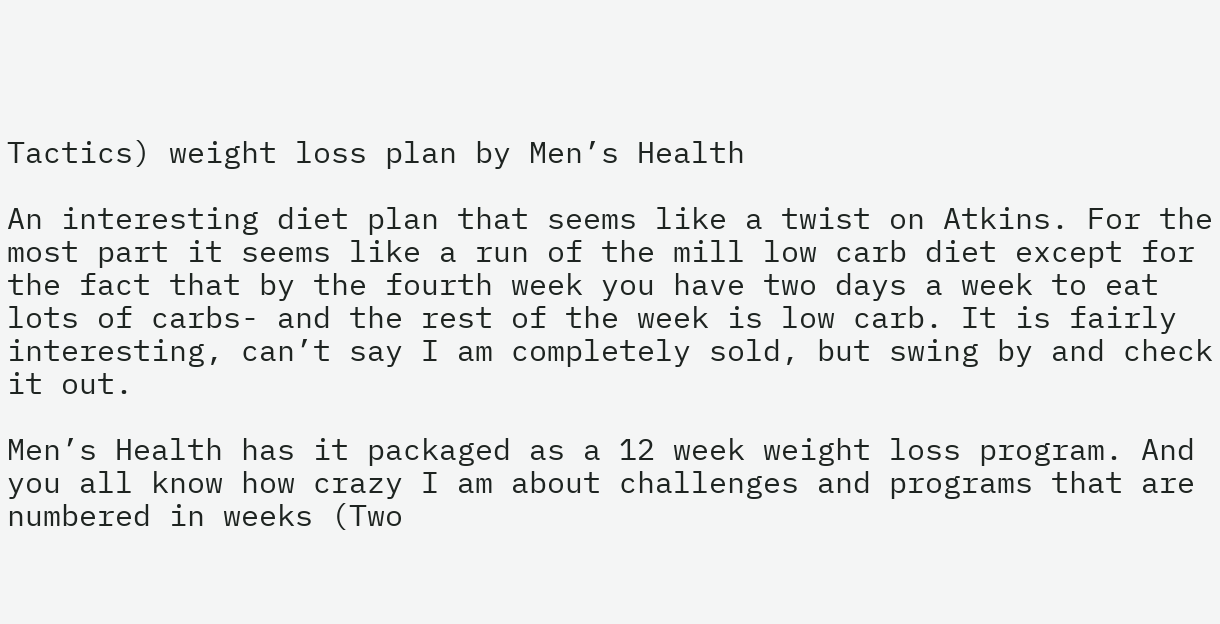Tactics) weight loss plan by Men’s Health

An interesting diet plan that seems like a twist on Atkins. For the most part it seems like a run of the mill low carb diet except for the fact that by the fourth week you have two days a week to eat lots of carbs- and the rest of the week is low carb. It is fairly interesting, can’t say I am completely sold, but swing by and check it out.

Men’s Health has it packaged as a 12 week weight loss program. And you all know how crazy I am about challenges and programs that are numbered in weeks (Two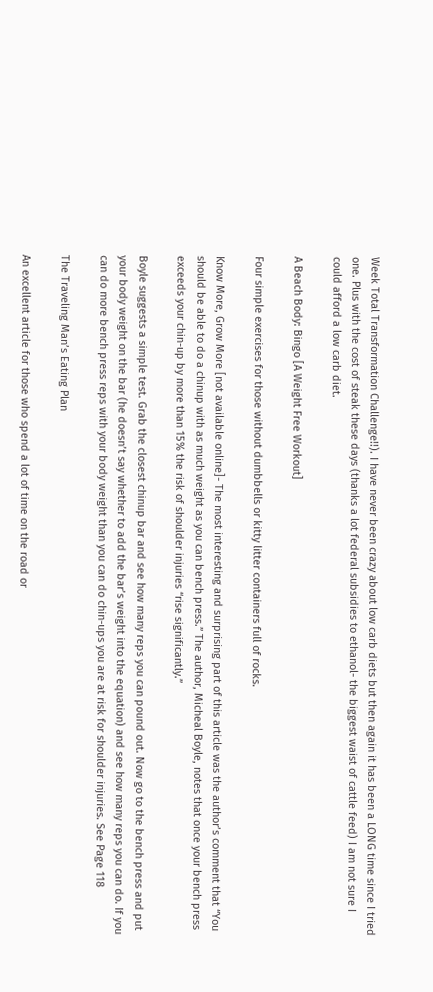Week Total Transformation Challenge!!). I have never been crazy about low carb diets but then again it has been a LONG time since I tried one. Plus with the cost of steak these days (thanks a lot federal subsidies to ethanol- the biggest waist of cattle feed) I am not sure I could afford a low carb diet.

A Beach Body: Bingo [A Weight Free Workout]

Four simple exercises for those without dumbbells or kitty litter containers full of rocks.

Know More, Grow More [not available online]- The most interesting and surprising part of this article was the author’s comment that “You should be able to do a chinup with as much weight as you can bench press.” The author, Micheal Boyle, notes that once your bench press exceeds your chin-up by more than 15% the risk of shoulder injuries “rise significantly.”

Boyle suggests a simple test. Grab the closest chinup bar and see how many reps you can pound out. Now go to the bench press and put your body weight on the bar (he doesn’t say whether to add the bar’s weight into the equation) and see how many reps you can do. If you can do more bench press reps with your body weight than you can do chin-ups you are at risk for shoulder injuries. See Page 118

The Traveling Man’s Eating Plan

An excellent article for those who spend a lot of time on the road or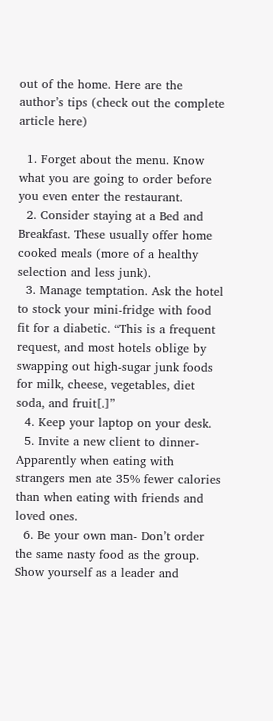out of the home. Here are the author’s tips (check out the complete article here)

  1. Forget about the menu. Know what you are going to order before you even enter the restaurant.
  2. Consider staying at a Bed and Breakfast. These usually offer home cooked meals (more of a healthy selection and less junk).
  3. Manage temptation. Ask the hotel to stock your mini-fridge with food fit for a diabetic. “This is a frequent request, and most hotels oblige by swapping out high-sugar junk foods for milk, cheese, vegetables, diet soda, and fruit[.]”
  4. Keep your laptop on your desk.
  5. Invite a new client to dinner- Apparently when eating with strangers men ate 35% fewer calories than when eating with friends and loved ones.
  6. Be your own man- Don’t order the same nasty food as the group. Show yourself as a leader and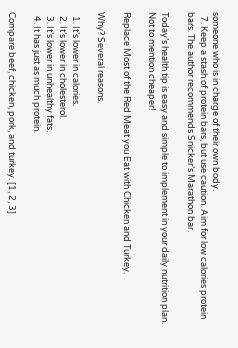someone who is in charge of their own body.
  7. Keep a stash of protein bars, but use caution. Aim for low calories protein bars. The author recommends Snicker’s Marathon bar.

Today’s health tip is easy and simple to implement in your daily nutrition plan. Not to mention cheaper!

Replace Most of the Red Meat you Eat with Chicken and Turkey.

Why? Several reasons.

  1. It’s lower in calories.
  2. It’s lower in cholesterol.
  3. It’s lower in unhealthy fats.
  4. It has just as much protein.

Compare beef, chicken, pork, and turkey. [1, 2, 3]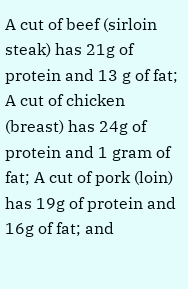A cut of beef (sirloin steak) has 21g of protein and 13 g of fat; A cut of chicken (breast) has 24g of protein and 1 gram of fat; A cut of pork (loin) has 19g of protein and 16g of fat; and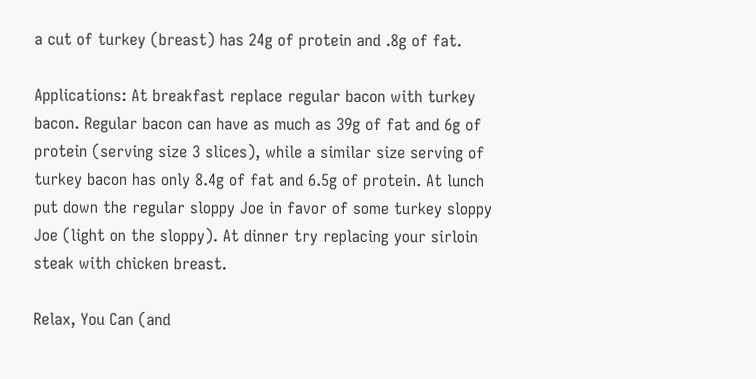a cut of turkey (breast) has 24g of protein and .8g of fat.

Applications: At breakfast replace regular bacon with turkey bacon. Regular bacon can have as much as 39g of fat and 6g of protein (serving size 3 slices), while a similar size serving of turkey bacon has only 8.4g of fat and 6.5g of protein. At lunch put down the regular sloppy Joe in favor of some turkey sloppy Joe (light on the sloppy). At dinner try replacing your sirloin steak with chicken breast.

Relax, You Can (and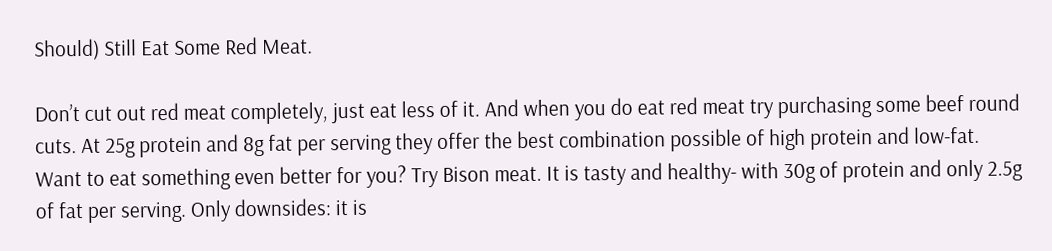Should) Still Eat Some Red Meat.

Don’t cut out red meat completely, just eat less of it. And when you do eat red meat try purchasing some beef round cuts. At 25g protein and 8g fat per serving they offer the best combination possible of high protein and low-fat. Want to eat something even better for you? Try Bison meat. It is tasty and healthy- with 30g of protein and only 2.5g of fat per serving. Only downsides: it is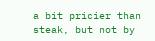a bit pricier than steak, but not by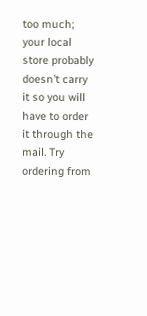too much; your local store probably doesn’t carry it so you will have to order it through the mail. Try ordering from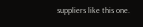suppliers like this one.